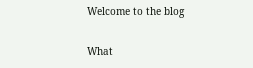Welcome to the blog

What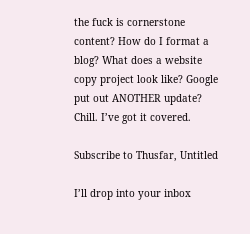the fuck is cornerstone content? How do I format a blog? What does a website copy project look like? Google put out ANOTHER update? Chill. I’ve got it covered.

Subscribe to Thusfar, Untitled

I’ll drop into your inbox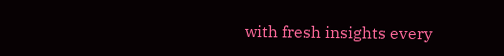with fresh insights every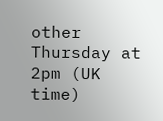other Thursday at 2pm (UK time)